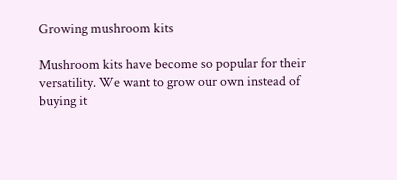Growing mushroom kits

Mushroom kits have become so popular for their versatility. We want to grow our own instead of buying it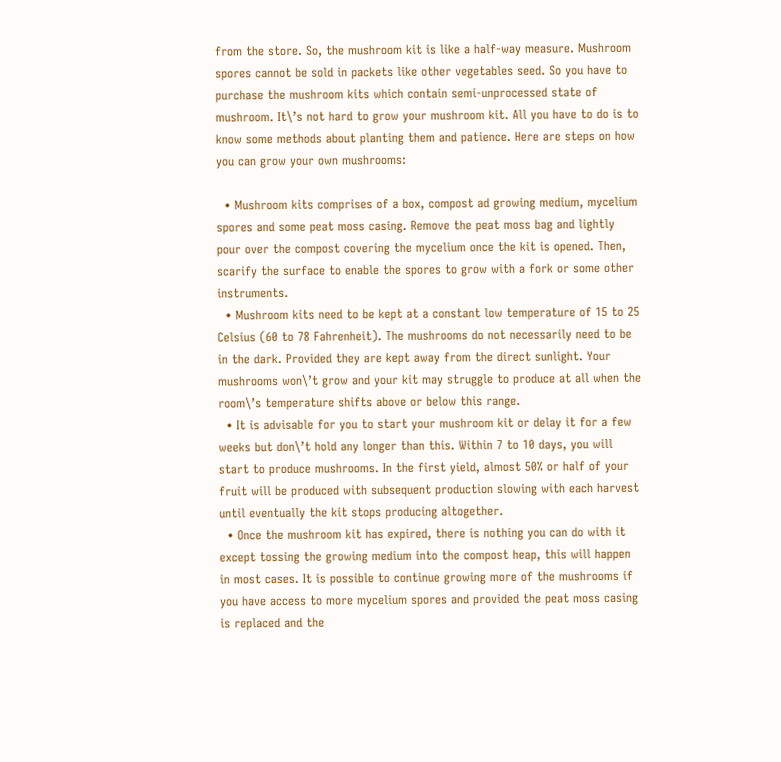from the store. So, the mushroom kit is like a half-way measure. Mushroom spores cannot be sold in packets like other vegetables seed. So you have to purchase the mushroom kits which contain semi-unprocessed state of mushroom. It\’s not hard to grow your mushroom kit. All you have to do is to know some methods about planting them and patience. Here are steps on how you can grow your own mushrooms:

  • Mushroom kits comprises of a box, compost ad growing medium, mycelium spores and some peat moss casing. Remove the peat moss bag and lightly pour over the compost covering the mycelium once the kit is opened. Then, scarify the surface to enable the spores to grow with a fork or some other instruments.
  • Mushroom kits need to be kept at a constant low temperature of 15 to 25 Celsius (60 to 78 Fahrenheit). The mushrooms do not necessarily need to be in the dark. Provided they are kept away from the direct sunlight. Your mushrooms won\’t grow and your kit may struggle to produce at all when the room\’s temperature shifts above or below this range.
  • It is advisable for you to start your mushroom kit or delay it for a few weeks but don\’t hold any longer than this. Within 7 to 10 days, you will start to produce mushrooms. In the first yield, almost 50% or half of your fruit will be produced with subsequent production slowing with each harvest until eventually the kit stops producing altogether.
  • Once the mushroom kit has expired, there is nothing you can do with it except tossing the growing medium into the compost heap, this will happen in most cases. It is possible to continue growing more of the mushrooms if you have access to more mycelium spores and provided the peat moss casing is replaced and the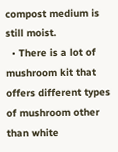compost medium is still moist.
  • There is a lot of mushroom kit that offers different types of mushroom other than white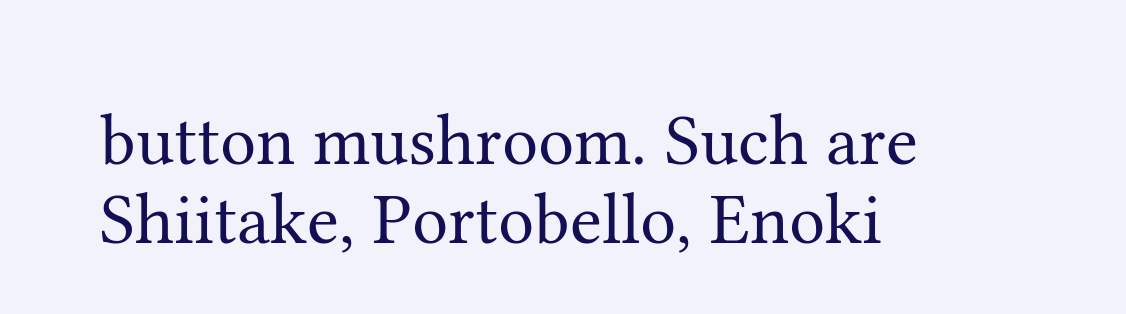button mushroom. Such are Shiitake, Portobello, Enoki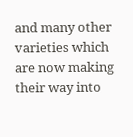and many other varieties which are now making their way into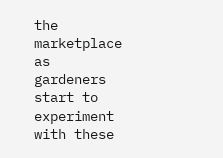the marketplace as gardeners start to experiment with these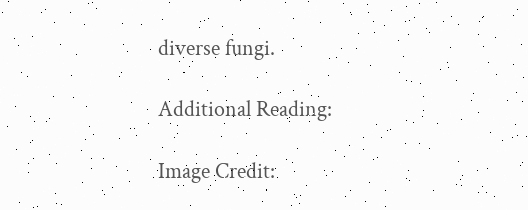diverse fungi.

Additional Reading:

Image Credit: